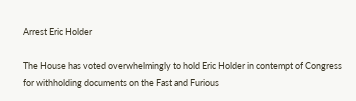Arrest Eric Holder

The House has voted overwhelmingly to hold Eric Holder in contempt of Congress for withholding documents on the Fast and Furious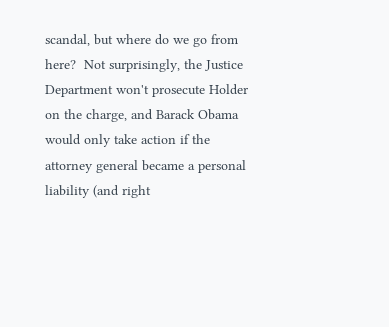scandal, but where do we go from here?  Not surprisingly, the Justice Department won't prosecute Holder on the charge, and Barack Obama would only take action if the attorney general became a personal liability (and right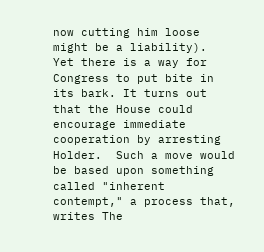now cutting him loose might be a liability).  Yet there is a way for Congress to put bite in its bark. It turns out that the House could encourage immediate cooperation by arresting Holder.  Such a move would be based upon something called "inherent contempt," a process that, writes The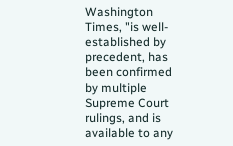Washington Times, "is well-established by precedent, has been confirmed by multiple Supreme Court rulings, and is available to any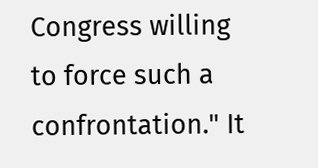Congress willing to force such a confrontation." It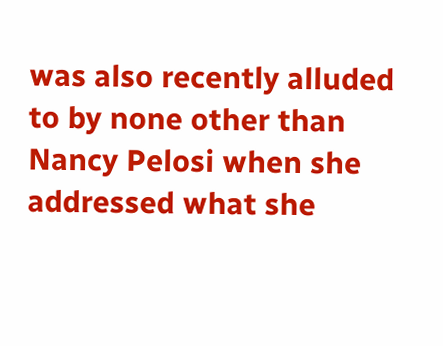was also recently alluded to by none other than Nancy Pelosi when she addressed what she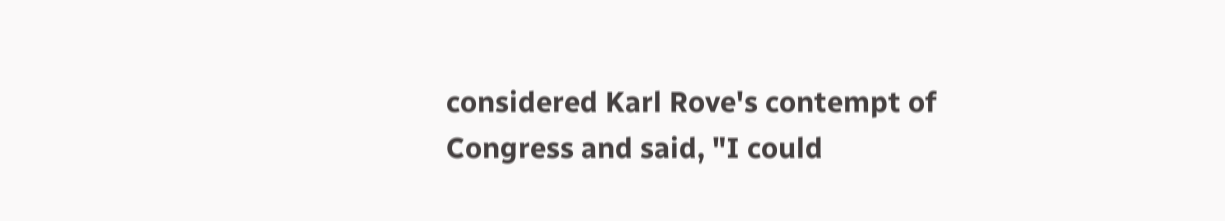considered Karl Rove's contempt of Congress and said, "I could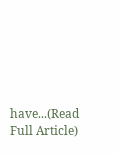have...(Read Full Article)